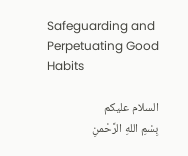Safeguarding and Perpetuating Good Habits

السلام عليكم
بِسْمِ اللهِ الرَّحْمنِ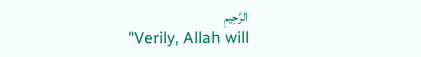الرَّحِيمِ
"Verily, Allah will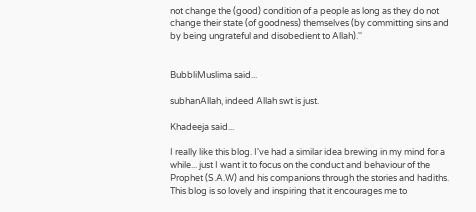not change the (good) condition of a people as long as they do not change their state (of goodness) themselves (by committing sins and by being ungrateful and disobedient to Allah).''


BubbliMuslima said...

subhanAllah, indeed Allah swt is just.

Khadeeja said...

I really like this blog. I've had a similar idea brewing in my mind for a while... just I want it to focus on the conduct and behaviour of the Prophet (S.A.W) and his companions through the stories and hadiths. This blog is so lovely and inspiring that it encourages me to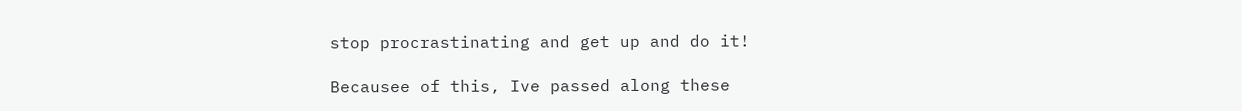stop procrastinating and get up and do it!

Becausee of this, Ive passed along these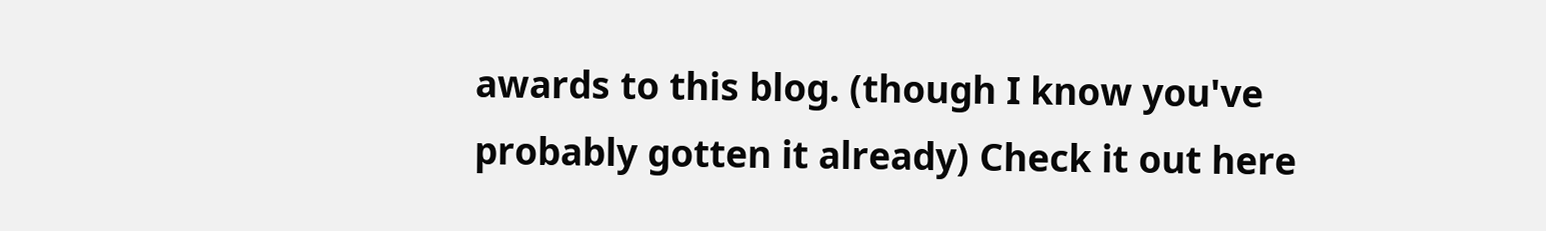awards to this blog. (though I know you've probably gotten it already) Check it out here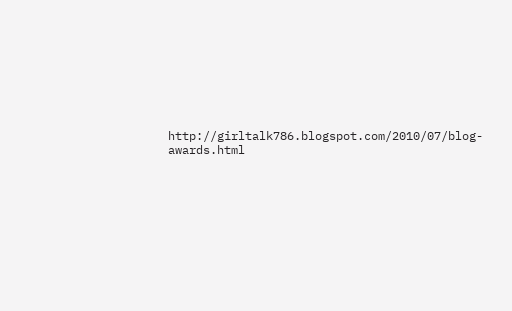http://girltalk786.blogspot.com/2010/07/blog-awards.html